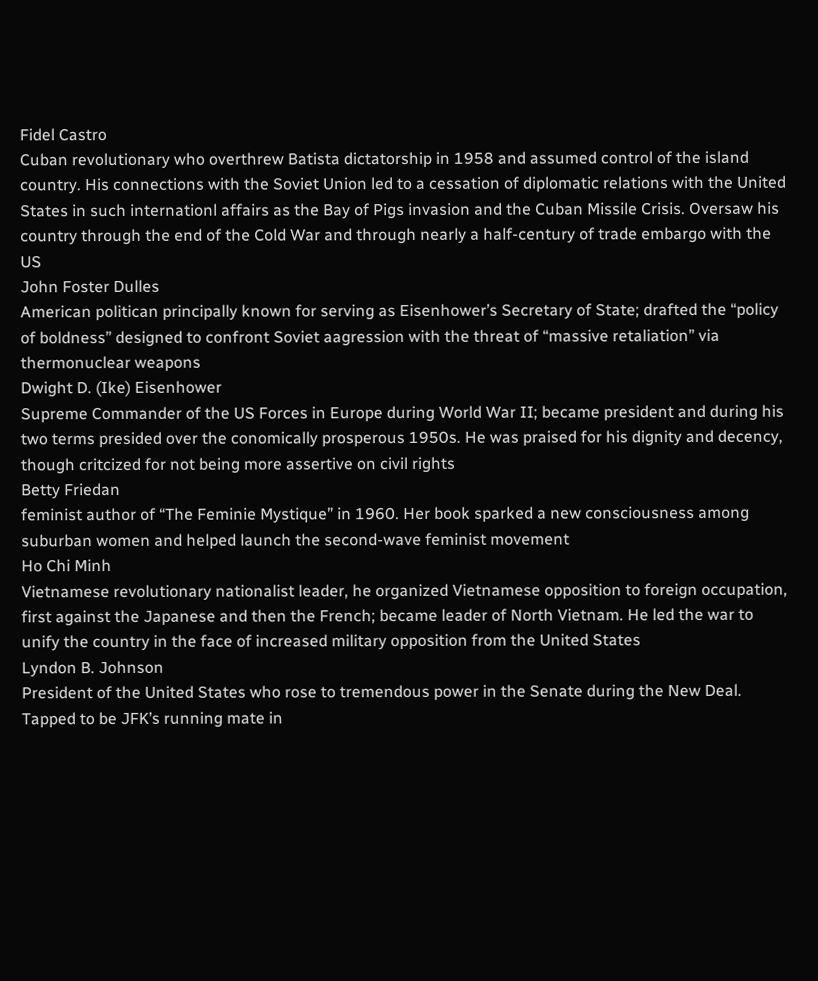Fidel Castro
Cuban revolutionary who overthrew Batista dictatorship in 1958 and assumed control of the island country. His connections with the Soviet Union led to a cessation of diplomatic relations with the United States in such internationl affairs as the Bay of Pigs invasion and the Cuban Missile Crisis. Oversaw his country through the end of the Cold War and through nearly a half-century of trade embargo with the US
John Foster Dulles
American politican principally known for serving as Eisenhower’s Secretary of State; drafted the “policy of boldness” designed to confront Soviet aagression with the threat of “massive retaliation” via thermonuclear weapons
Dwight D. (Ike) Eisenhower
Supreme Commander of the US Forces in Europe during World War II; became president and during his two terms presided over the conomically prosperous 1950s. He was praised for his dignity and decency, though critcized for not being more assertive on civil rights
Betty Friedan
feminist author of “The Feminie Mystique” in 1960. Her book sparked a new consciousness among suburban women and helped launch the second-wave feminist movement
Ho Chi Minh
Vietnamese revolutionary nationalist leader, he organized Vietnamese opposition to foreign occupation, first against the Japanese and then the French; became leader of North Vietnam. He led the war to unify the country in the face of increased military opposition from the United States
Lyndon B. Johnson
President of the United States who rose to tremendous power in the Senate during the New Deal. Tapped to be JFK’s running mate in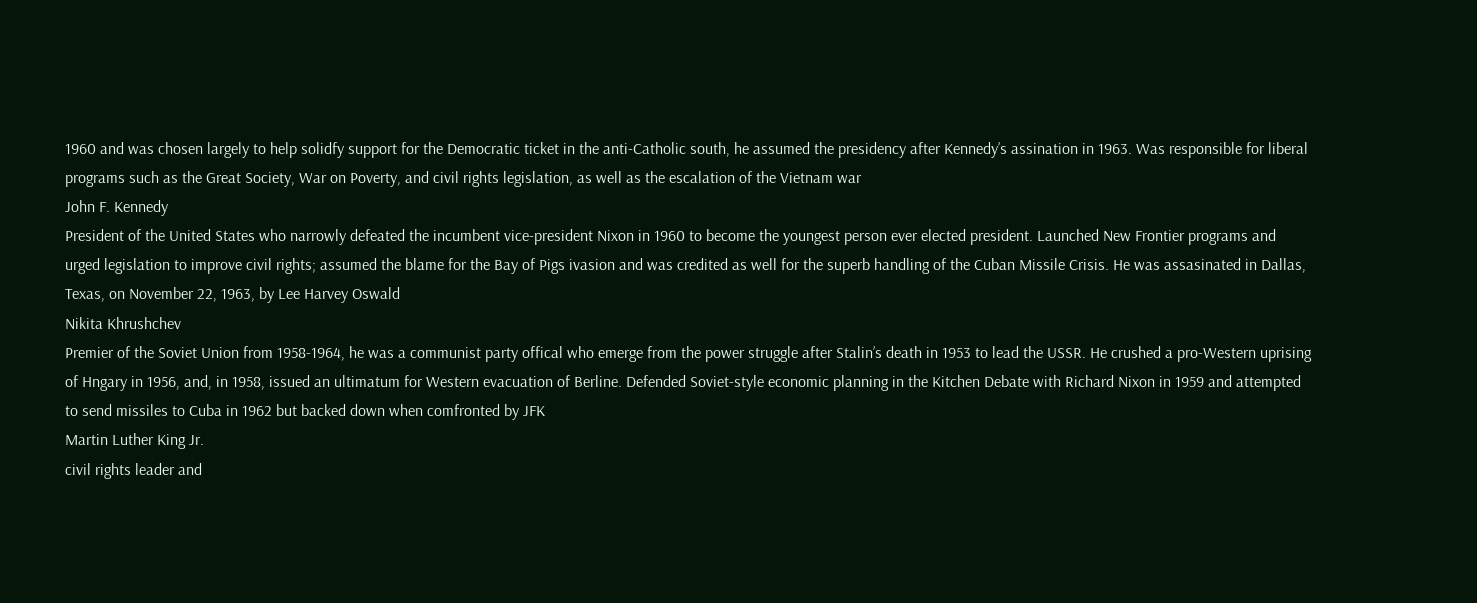1960 and was chosen largely to help solidfy support for the Democratic ticket in the anti-Catholic south, he assumed the presidency after Kennedy’s assination in 1963. Was responsible for liberal programs such as the Great Society, War on Poverty, and civil rights legislation, as well as the escalation of the Vietnam war
John F. Kennedy
President of the United States who narrowly defeated the incumbent vice-president Nixon in 1960 to become the youngest person ever elected president. Launched New Frontier programs and urged legislation to improve civil rights; assumed the blame for the Bay of Pigs ivasion and was credited as well for the superb handling of the Cuban Missile Crisis. He was assasinated in Dallas, Texas, on November 22, 1963, by Lee Harvey Oswald
Nikita Khrushchev
Premier of the Soviet Union from 1958-1964, he was a communist party offical who emerge from the power struggle after Stalin’s death in 1953 to lead the USSR. He crushed a pro-Western uprising of Hngary in 1956, and, in 1958, issued an ultimatum for Western evacuation of Berline. Defended Soviet-style economic planning in the Kitchen Debate with Richard Nixon in 1959 and attempted to send missiles to Cuba in 1962 but backed down when comfronted by JFK
Martin Luther King Jr.
civil rights leader and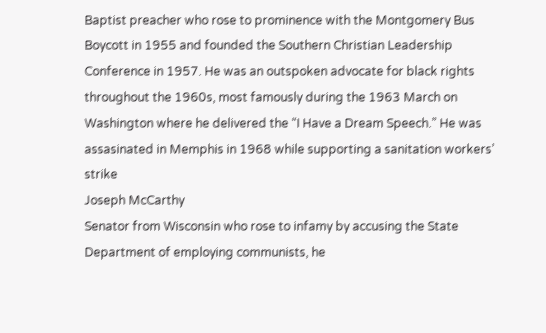Baptist preacher who rose to prominence with the Montgomery Bus Boycott in 1955 and founded the Southern Christian Leadership Conference in 1957. He was an outspoken advocate for black rights throughout the 1960s, most famously during the 1963 March on Washington where he delivered the “I Have a Dream Speech.” He was assasinated in Memphis in 1968 while supporting a sanitation workers’ strike
Joseph McCarthy
Senator from Wisconsin who rose to infamy by accusing the State Department of employing communists, he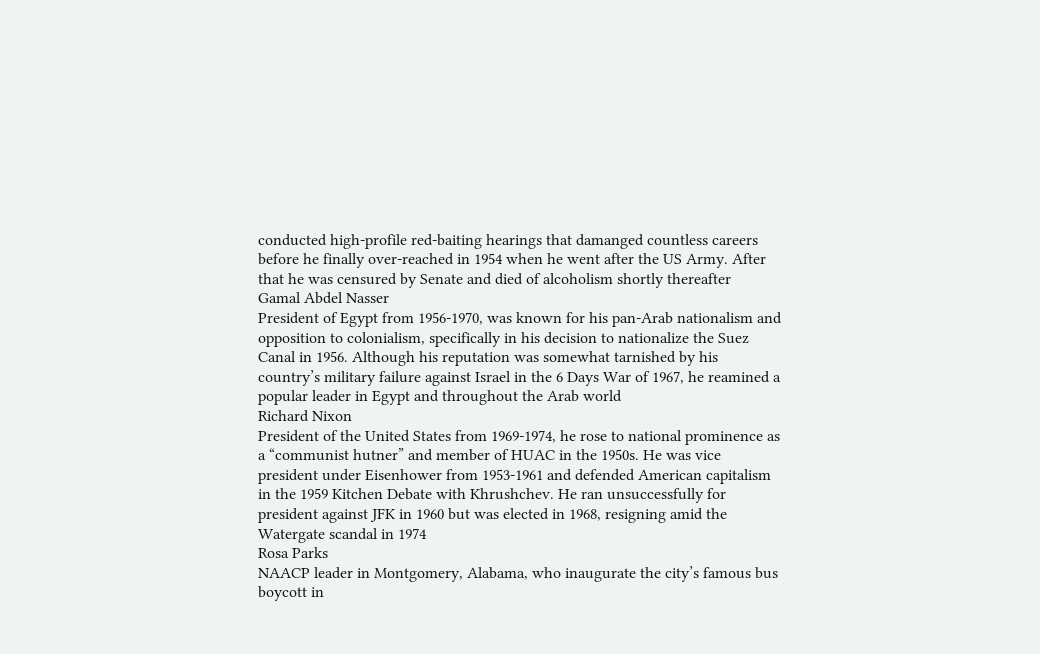conducted high-profile red-baiting hearings that damanged countless careers before he finally over-reached in 1954 when he went after the US Army. After that he was censured by Senate and died of alcoholism shortly thereafter
Gamal Abdel Nasser
President of Egypt from 1956-1970, was known for his pan-Arab nationalism and opposition to colonialism, specifically in his decision to nationalize the Suez Canal in 1956. Although his reputation was somewhat tarnished by his country’s military failure against Israel in the 6 Days War of 1967, he reamined a popular leader in Egypt and throughout the Arab world
Richard Nixon
President of the United States from 1969-1974, he rose to national prominence as a “communist hutner” and member of HUAC in the 1950s. He was vice president under Eisenhower from 1953-1961 and defended American capitalism in the 1959 Kitchen Debate with Khrushchev. He ran unsuccessfully for president against JFK in 1960 but was elected in 1968, resigning amid the Watergate scandal in 1974
Rosa Parks
NAACP leader in Montgomery, Alabama, who inaugurate the city’s famous bus boycott in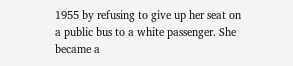1955 by refusing to give up her seat on a public bus to a white passenger. She became a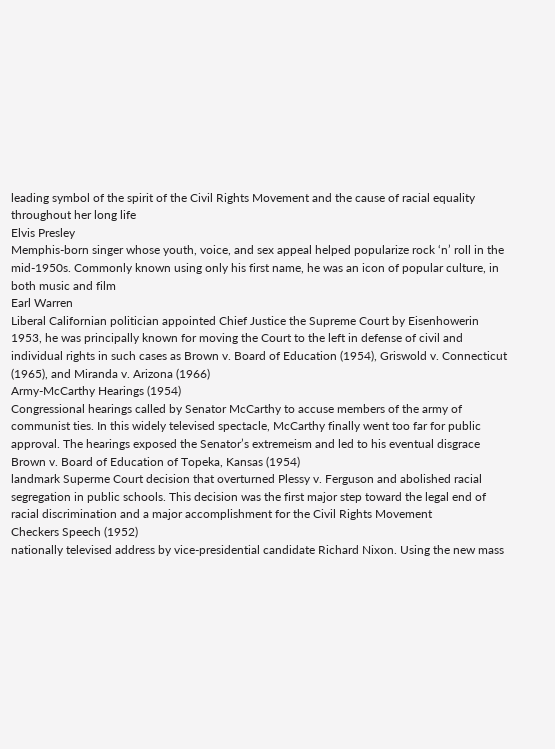leading symbol of the spirit of the Civil Rights Movement and the cause of racial equality throughout her long life
Elvis Presley
Memphis-born singer whose youth, voice, and sex appeal helped popularize rock ‘n’ roll in the mid-1950s. Commonly known using only his first name, he was an icon of popular culture, in both music and film
Earl Warren
Liberal Californian politician appointed Chief Justice the Supreme Court by Eisenhowerin 1953, he was principally known for moving the Court to the left in defense of civil and individual rights in such cases as Brown v. Board of Education (1954), Griswold v. Connecticut (1965), and Miranda v. Arizona (1966)
Army-McCarthy Hearings (1954)
Congressional hearings called by Senator McCarthy to accuse members of the army of communist ties. In this widely televised spectacle, McCarthy finally went too far for public approval. The hearings exposed the Senator’s extremeism and led to his eventual disgrace
Brown v. Board of Education of Topeka, Kansas (1954)
landmark Superme Court decision that overturned Plessy v. Ferguson and abolished racial segregation in public schools. This decision was the first major step toward the legal end of racial discrimination and a major accomplishment for the Civil Rights Movement
Checkers Speech (1952)
nationally televised address by vice-presidential candidate Richard Nixon. Using the new mass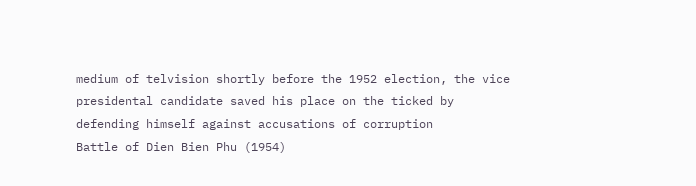medium of telvision shortly before the 1952 election, the vice presidental candidate saved his place on the ticked by defending himself against accusations of corruption
Battle of Dien Bien Phu (1954)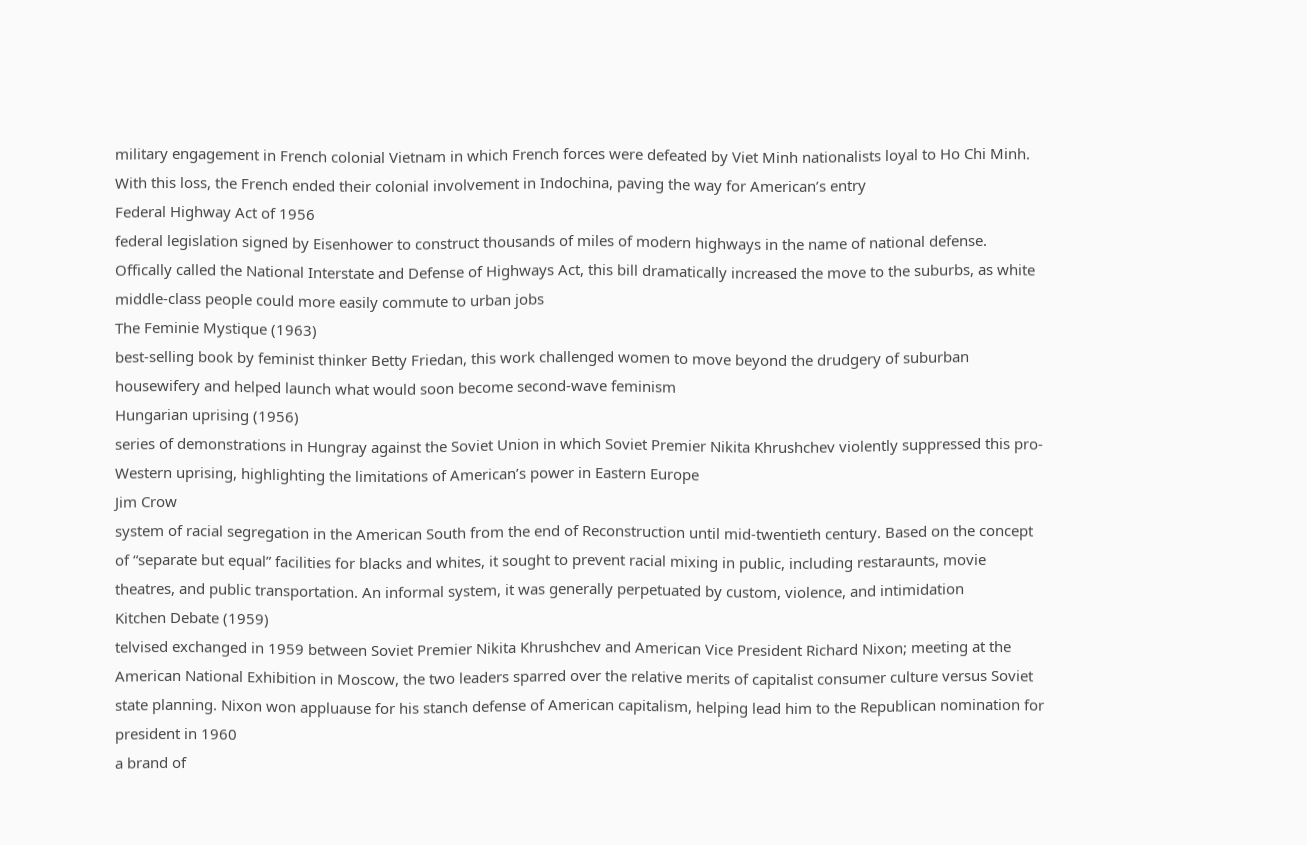military engagement in French colonial Vietnam in which French forces were defeated by Viet Minh nationalists loyal to Ho Chi Minh. With this loss, the French ended their colonial involvement in Indochina, paving the way for American’s entry
Federal Highway Act of 1956
federal legislation signed by Eisenhower to construct thousands of miles of modern highways in the name of national defense. Offically called the National Interstate and Defense of Highways Act, this bill dramatically increased the move to the suburbs, as white middle-class people could more easily commute to urban jobs
The Feminie Mystique (1963)
best-selling book by feminist thinker Betty Friedan, this work challenged women to move beyond the drudgery of suburban housewifery and helped launch what would soon become second-wave feminism
Hungarian uprising (1956)
series of demonstrations in Hungray against the Soviet Union in which Soviet Premier Nikita Khrushchev violently suppressed this pro-Western uprising, highlighting the limitations of American’s power in Eastern Europe
Jim Crow
system of racial segregation in the American South from the end of Reconstruction until mid-twentieth century. Based on the concept of “separate but equal” facilities for blacks and whites, it sought to prevent racial mixing in public, including restaraunts, movie theatres, and public transportation. An informal system, it was generally perpetuated by custom, violence, and intimidation
Kitchen Debate (1959)
telvised exchanged in 1959 between Soviet Premier Nikita Khrushchev and American Vice President Richard Nixon; meeting at the American National Exhibition in Moscow, the two leaders sparred over the relative merits of capitalist consumer culture versus Soviet state planning. Nixon won appluause for his stanch defense of American capitalism, helping lead him to the Republican nomination for president in 1960
a brand of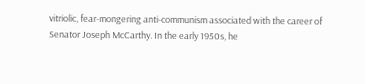vitriolic, fear-mongering anti-communism associated with the career of Senator Joseph McCarthy. In the early 1950s, he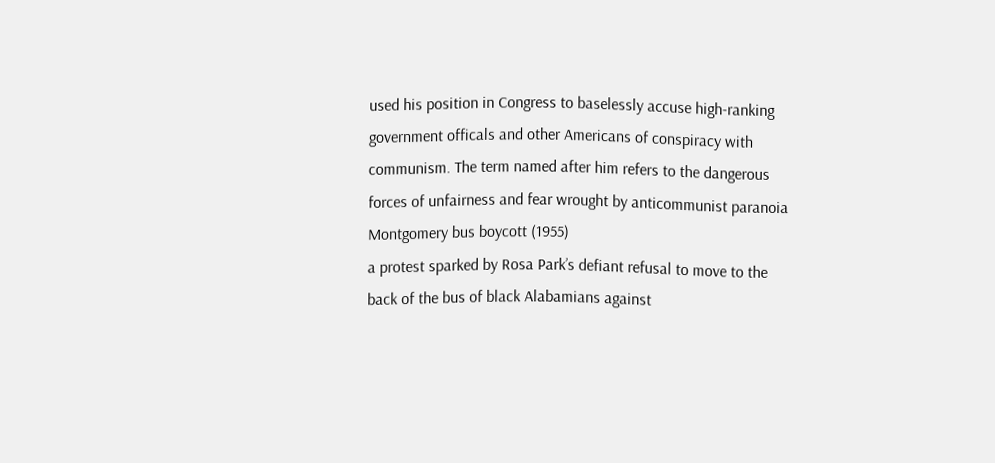used his position in Congress to baselessly accuse high-ranking government officals and other Americans of conspiracy with communism. The term named after him refers to the dangerous forces of unfairness and fear wrought by anticommunist paranoia
Montgomery bus boycott (1955)
a protest sparked by Rosa Park’s defiant refusal to move to the back of the bus of black Alabamians against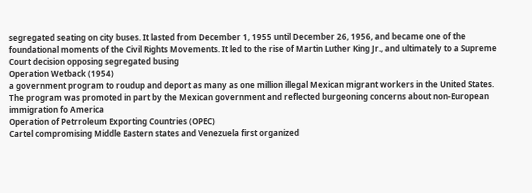segregated seating on city buses. It lasted from December 1, 1955 until December 26, 1956, and became one of the foundational moments of the Civil Rights Movements. It led to the rise of Martin Luther King Jr., and ultimately to a Supreme Court decision opposing segregated busing
Operation Wetback (1954)
a government program to roudup and deport as many as one million illegal Mexican migrant workers in the United States. The program was promoted in part by the Mexican government and reflected burgeoning concerns about non-European immigration fo America
Operation of Petrroleum Exporting Countries (OPEC)
Cartel compromising Middle Eastern states and Venezuela first organized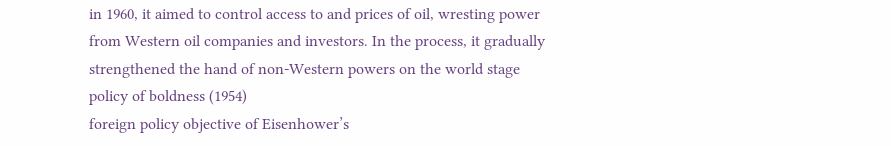in 1960, it aimed to control access to and prices of oil, wresting power from Western oil companies and investors. In the process, it gradually strengthened the hand of non-Western powers on the world stage
policy of boldness (1954)
foreign policy objective of Eisenhower’s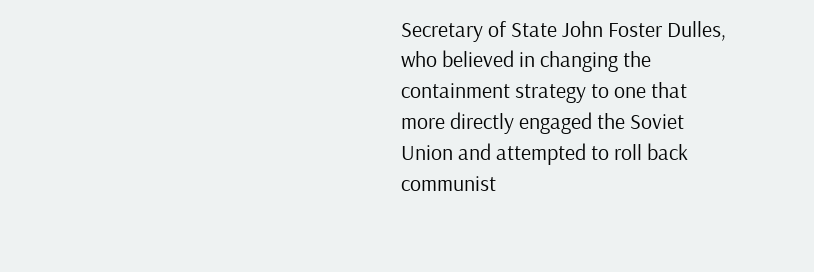Secretary of State John Foster Dulles, who believed in changing the containment strategy to one that more directly engaged the Soviet Union and attempted to roll back communist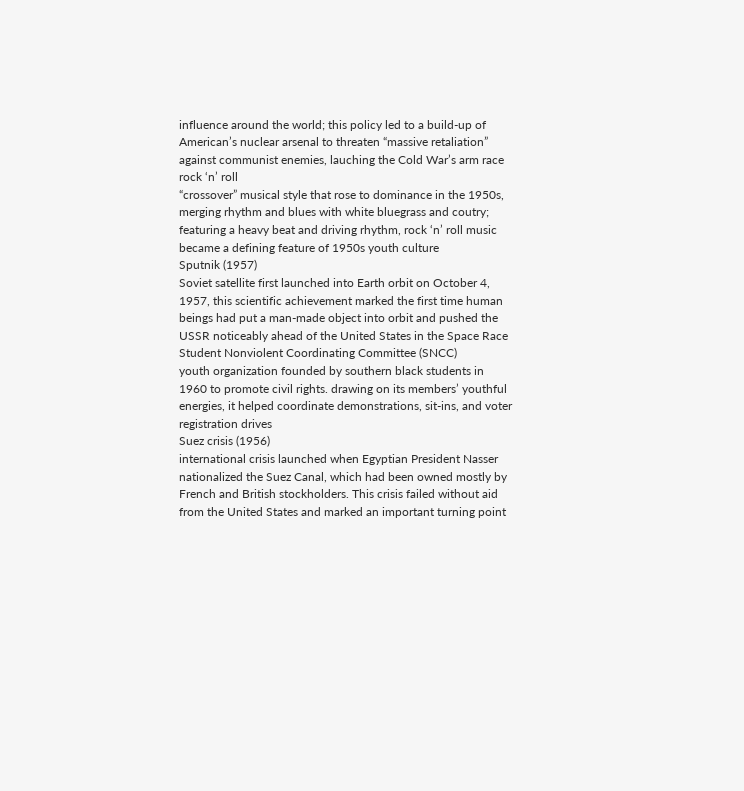influence around the world; this policy led to a build-up of American’s nuclear arsenal to threaten “massive retaliation” against communist enemies, lauching the Cold War’s arm race
rock ‘n’ roll
“crossover” musical style that rose to dominance in the 1950s, merging rhythm and blues with white bluegrass and coutry; featuring a heavy beat and driving rhythm, rock ‘n’ roll music became a defining feature of 1950s youth culture
Sputnik (1957)
Soviet satellite first launched into Earth orbit on October 4, 1957, this scientific achievement marked the first time human beings had put a man-made object into orbit and pushed the USSR noticeably ahead of the United States in the Space Race
Student Nonviolent Coordinating Committee (SNCC)
youth organization founded by southern black students in 1960 to promote civil rights. drawing on its members’ youthful energies, it helped coordinate demonstrations, sit-ins, and voter registration drives
Suez crisis (1956)
international crisis launched when Egyptian President Nasser nationalized the Suez Canal, which had been owned mostly by French and British stockholders. This crisis failed without aid from the United States and marked an important turning point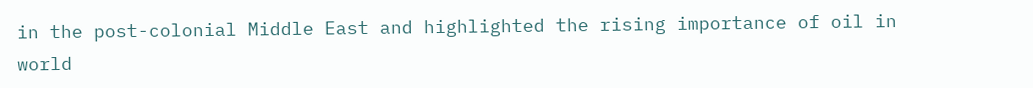in the post-colonial Middle East and highlighted the rising importance of oil in world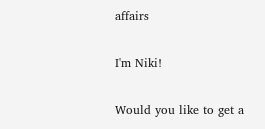affairs

I'm Niki!

Would you like to get a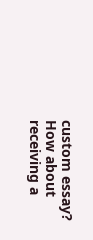custom essay? How about receiving a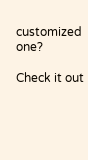customized one?

Check it out